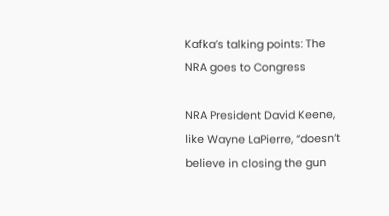Kafka’s talking points: The NRA goes to Congress

NRA President David Keene, like Wayne LaPierre, “doesn’t believe in closing the gun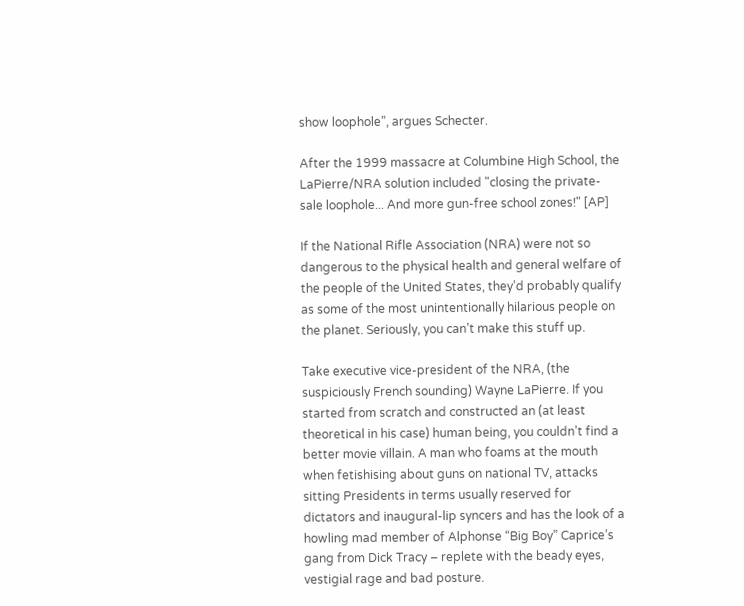show loophole”, argues Schecter.

After the 1999 massacre at Columbine High School, the LaPierre/NRA solution included "closing the private-sale loophole... And more gun-free school zones!" [AP]

If the National Rifle Association (NRA) were not so dangerous to the physical health and general welfare of the people of the United States, they’d probably qualify as some of the most unintentionally hilarious people on the planet. Seriously, you can’t make this stuff up.

Take executive vice-president of the NRA, (the suspiciously French sounding) Wayne LaPierre. If you started from scratch and constructed an (at least theoretical in his case) human being, you couldn’t find a better movie villain. A man who foams at the mouth when fetishising about guns on national TV, attacks sitting Presidents in terms usually reserved for dictators and inaugural-lip syncers and has the look of a howling mad member of Alphonse “Big Boy” Caprice’s gang from Dick Tracy – replete with the beady eyes, vestigial rage and bad posture.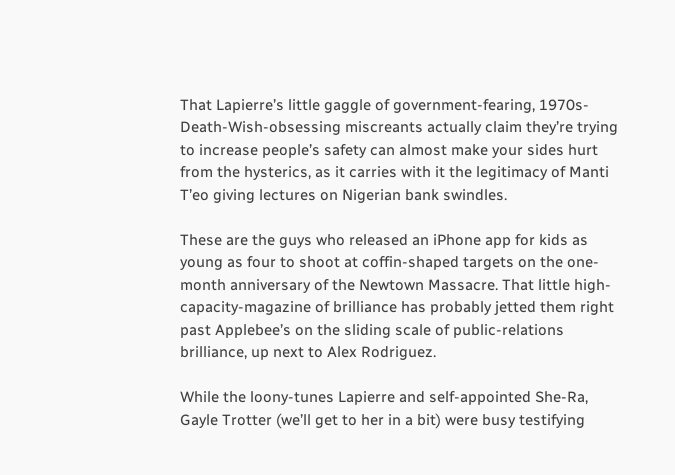That Lapierre’s little gaggle of government-fearing, 1970s-Death-Wish-obsessing miscreants actually claim they’re trying to increase people’s safety can almost make your sides hurt from the hysterics, as it carries with it the legitimacy of Manti T’eo giving lectures on Nigerian bank swindles.

These are the guys who released an iPhone app for kids as young as four to shoot at coffin-shaped targets on the one-month anniversary of the Newtown Massacre. That little high-capacity-magazine of brilliance has probably jetted them right past Applebee’s on the sliding scale of public-relations brilliance, up next to Alex Rodriguez.

While the loony-tunes Lapierre and self-appointed She-Ra, Gayle Trotter (we’ll get to her in a bit) were busy testifying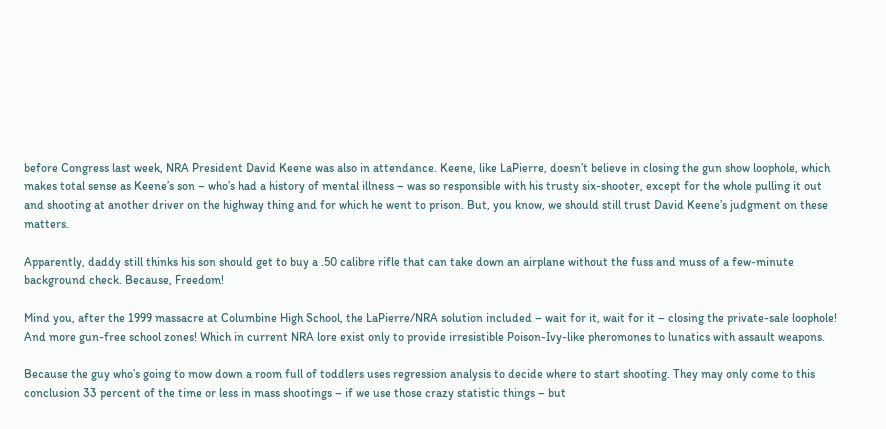before Congress last week, NRA President David Keene was also in attendance. Keene, like LaPierre, doesn’t believe in closing the gun show loophole, which makes total sense as Keene’s son – who’s had a history of mental illness – was so responsible with his trusty six-shooter, except for the whole pulling it out and shooting at another driver on the highway thing and for which he went to prison. But, you know, we should still trust David Keene’s judgment on these matters.

Apparently, daddy still thinks his son should get to buy a .50 calibre rifle that can take down an airplane without the fuss and muss of a few-minute background check. Because, Freedom!

Mind you, after the 1999 massacre at Columbine High School, the LaPierre/NRA solution included – wait for it, wait for it – closing the private-sale loophole! And more gun-free school zones! Which in current NRA lore exist only to provide irresistible Poison-Ivy-like pheromones to lunatics with assault weapons.

Because the guy who’s going to mow down a room full of toddlers uses regression analysis to decide where to start shooting. They may only come to this conclusion 33 percent of the time or less in mass shootings – if we use those crazy statistic things – but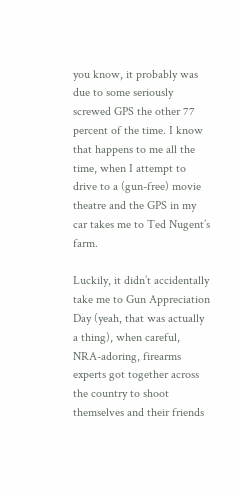you know, it probably was due to some seriously screwed GPS the other 77 percent of the time. I know that happens to me all the time, when I attempt to drive to a (gun-free) movie theatre and the GPS in my car takes me to Ted Nugent’s farm.

Luckily, it didn’t accidentally take me to Gun Appreciation Day (yeah, that was actually a thing), when careful, NRA-adoring, firearms experts got together across the country to shoot themselves and their friends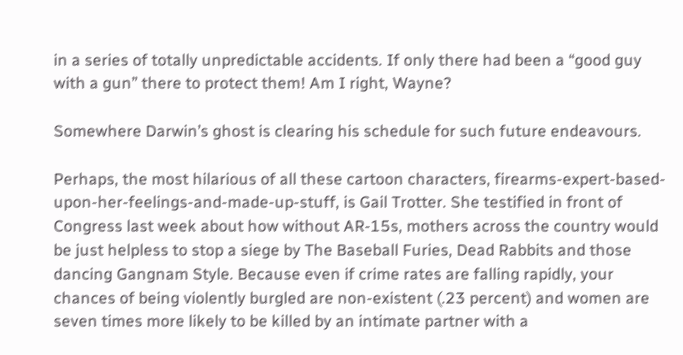in a series of totally unpredictable accidents. If only there had been a “good guy with a gun” there to protect them! Am I right, Wayne?

Somewhere Darwin’s ghost is clearing his schedule for such future endeavours.

Perhaps, the most hilarious of all these cartoon characters, firearms-expert-based-upon-her-feelings-and-made-up-stuff, is Gail Trotter. She testified in front of Congress last week about how without AR-15s, mothers across the country would be just helpless to stop a siege by The Baseball Furies, Dead Rabbits and those dancing Gangnam Style. Because even if crime rates are falling rapidly, your chances of being violently burgled are non-existent (.23 percent) and women are seven times more likely to be killed by an intimate partner with a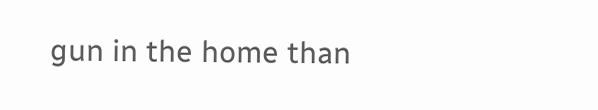gun in the home than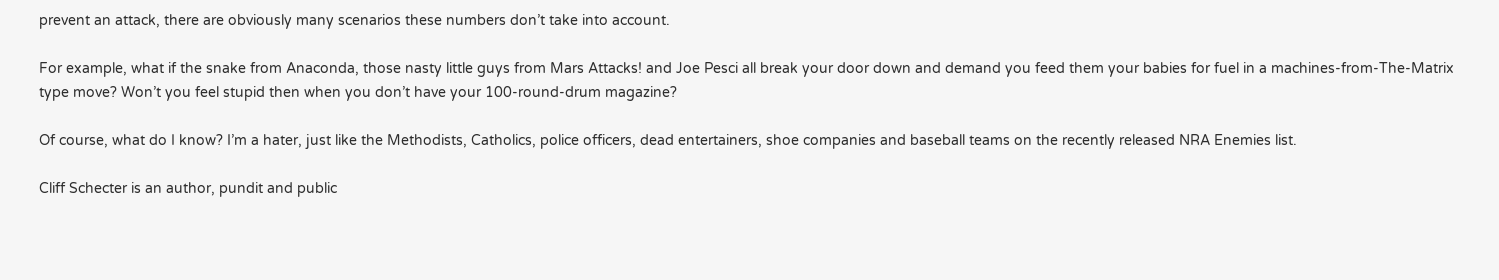prevent an attack, there are obviously many scenarios these numbers don’t take into account.

For example, what if the snake from Anaconda, those nasty little guys from Mars Attacks! and Joe Pesci all break your door down and demand you feed them your babies for fuel in a machines-from-The-Matrix type move? Won’t you feel stupid then when you don’t have your 100-round-drum magazine?

Of course, what do I know? I’m a hater, just like the Methodists, Catholics, police officers, dead entertainers, shoe companies and baseball teams on the recently released NRA Enemies list.

Cliff Schecter is an author, pundit and public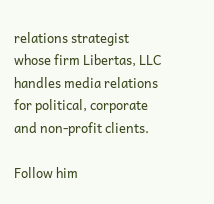relations strategist whose firm Libertas, LLC handles media relations for political, corporate and non-profit clients.

Follow him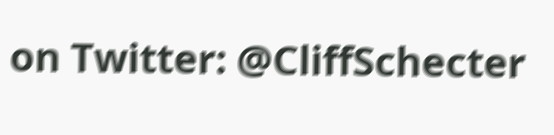on Twitter: @CliffSchecter